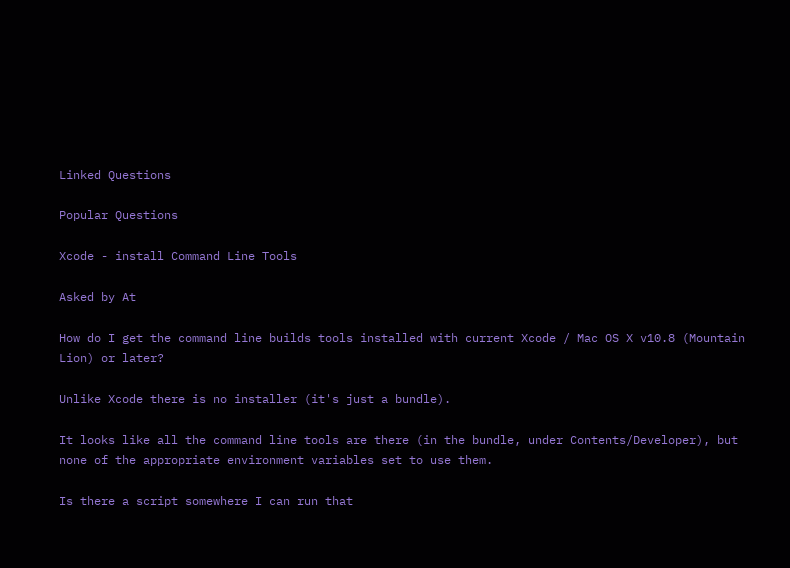Linked Questions

Popular Questions

Xcode - install Command Line Tools

Asked by At

How do I get the command line builds tools installed with current Xcode / Mac OS X v10.8 (Mountain Lion) or later?

Unlike Xcode there is no installer (it's just a bundle).

It looks like all the command line tools are there (in the bundle, under Contents/Developer), but none of the appropriate environment variables set to use them.

Is there a script somewhere I can run that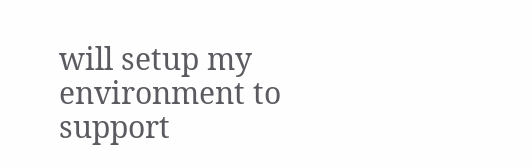will setup my environment to support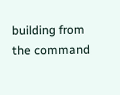building from the command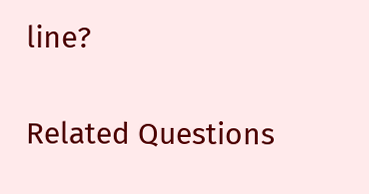line?

Related Questions